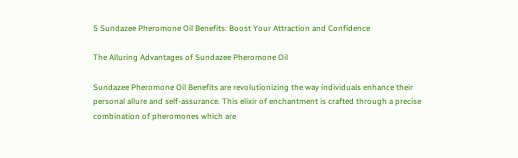5 Sundazee Pheromone Oil Benefits: Boost Your Attraction and Confidence

The Alluring Advantages of Sundazee Pheromone Oil

Sundazee Pheromone Oil Benefits are revolutionizing the way individuals enhance their personal allure and self-assurance. This elixir of enchantment is crafted through a precise combination of pheromones which are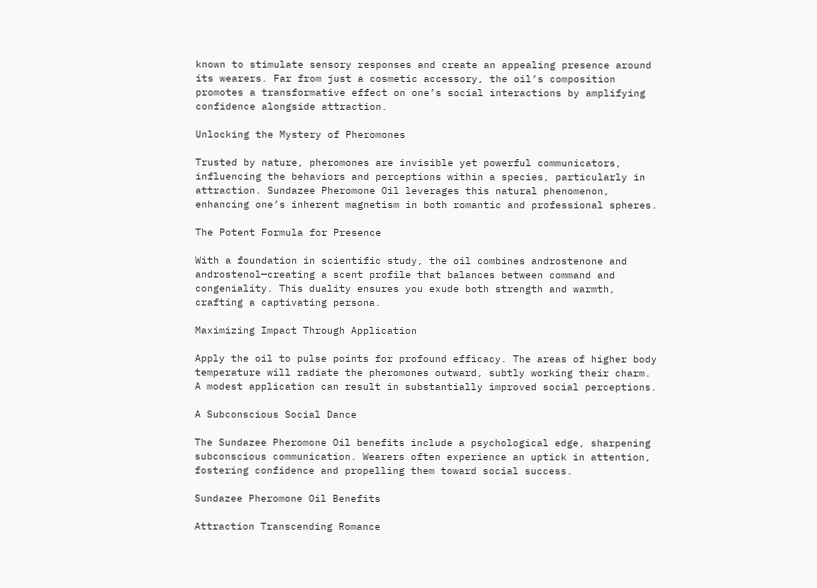known to stimulate sensory responses and create an appealing presence around its wearers. Far from just a cosmetic accessory, the oil’s composition promotes a transformative effect on one’s social interactions by amplifying confidence alongside attraction.

Unlocking the Mystery of Pheromones

Trusted by nature, pheromones are invisible yet powerful communicators, influencing the behaviors and perceptions within a species, particularly in attraction. Sundazee Pheromone Oil leverages this natural phenomenon, enhancing one’s inherent magnetism in both romantic and professional spheres.

The Potent Formula for Presence

With a foundation in scientific study, the oil combines androstenone and androstenol—creating a scent profile that balances between command and congeniality. This duality ensures you exude both strength and warmth, crafting a captivating persona.

Maximizing Impact Through Application

Apply the oil to pulse points for profound efficacy. The areas of higher body temperature will radiate the pheromones outward, subtly working their charm. A modest application can result in substantially improved social perceptions.

A Subconscious Social Dance

The Sundazee Pheromone Oil benefits include a psychological edge, sharpening subconscious communication. Wearers often experience an uptick in attention, fostering confidence and propelling them toward social success.

Sundazee Pheromone Oil Benefits

Attraction Transcending Romance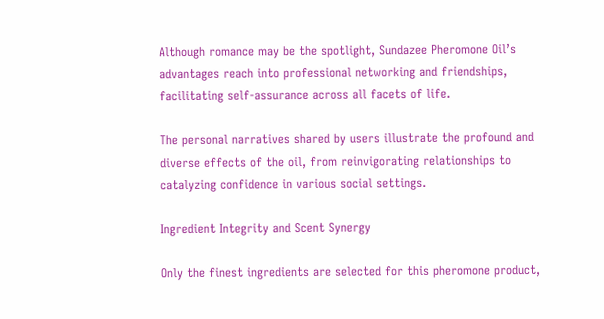Although romance may be the spotlight, Sundazee Pheromone Oil’s advantages reach into professional networking and friendships, facilitating self-assurance across all facets of life.

The personal narratives shared by users illustrate the profound and diverse effects of the oil, from reinvigorating relationships to catalyzing confidence in various social settings.

Ingredient Integrity and Scent Synergy

Only the finest ingredients are selected for this pheromone product,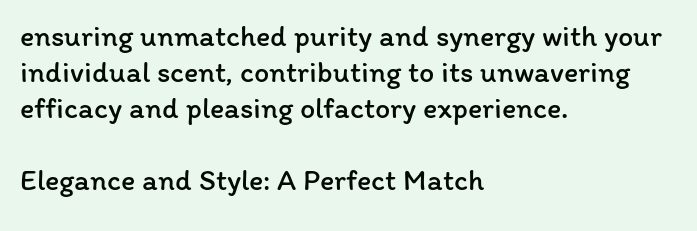ensuring unmatched purity and synergy with your individual scent, contributing to its unwavering efficacy and pleasing olfactory experience.

Elegance and Style: A Perfect Match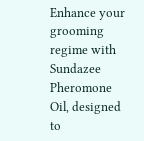Enhance your grooming regime with Sundazee Pheromone Oil, designed to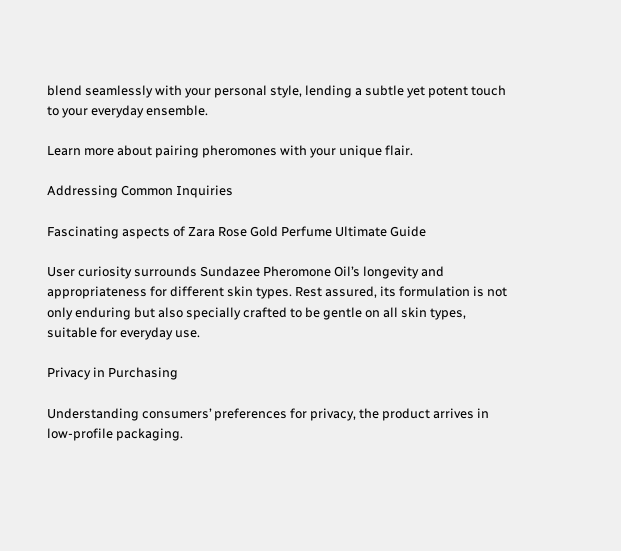blend seamlessly with your personal style, lending a subtle yet potent touch to your everyday ensemble.

Learn more about pairing pheromones with your unique flair.

Addressing Common Inquiries

Fascinating aspects of Zara Rose Gold Perfume Ultimate Guide

User curiosity surrounds Sundazee Pheromone Oil’s longevity and appropriateness for different skin types. Rest assured, its formulation is not only enduring but also specially crafted to be gentle on all skin types, suitable for everyday use.

Privacy in Purchasing

Understanding consumers’ preferences for privacy, the product arrives in low-profile packaging.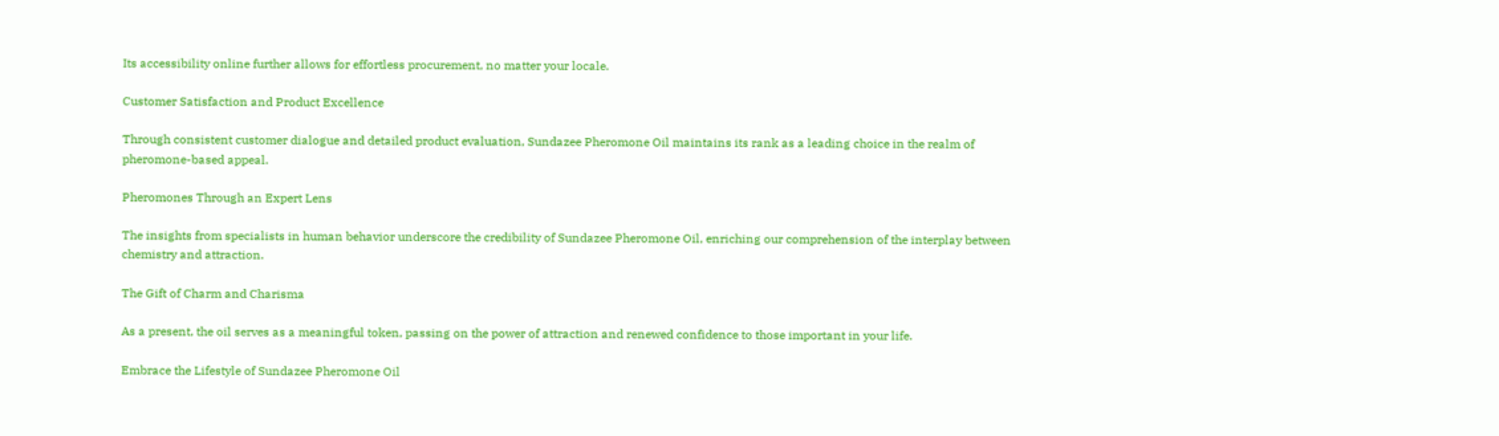Its accessibility online further allows for effortless procurement, no matter your locale.

Customer Satisfaction and Product Excellence

Through consistent customer dialogue and detailed product evaluation, Sundazee Pheromone Oil maintains its rank as a leading choice in the realm of pheromone-based appeal.

Pheromones Through an Expert Lens

The insights from specialists in human behavior underscore the credibility of Sundazee Pheromone Oil, enriching our comprehension of the interplay between chemistry and attraction.

The Gift of Charm and Charisma

As a present, the oil serves as a meaningful token, passing on the power of attraction and renewed confidence to those important in your life.

Embrace the Lifestyle of Sundazee Pheromone Oil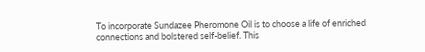To incorporate Sundazee Pheromone Oil is to choose a life of enriched connections and bolstered self-belief. This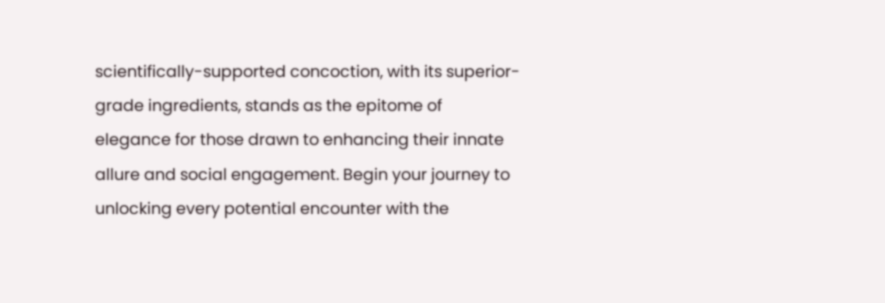scientifically-supported concoction, with its superior-grade ingredients, stands as the epitome of elegance for those drawn to enhancing their innate allure and social engagement. Begin your journey to unlocking every potential encounter with the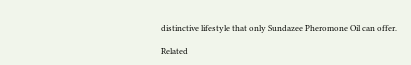distinctive lifestyle that only Sundazee Pheromone Oil can offer.

Related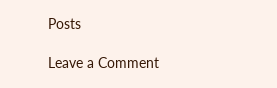Posts

Leave a Comment